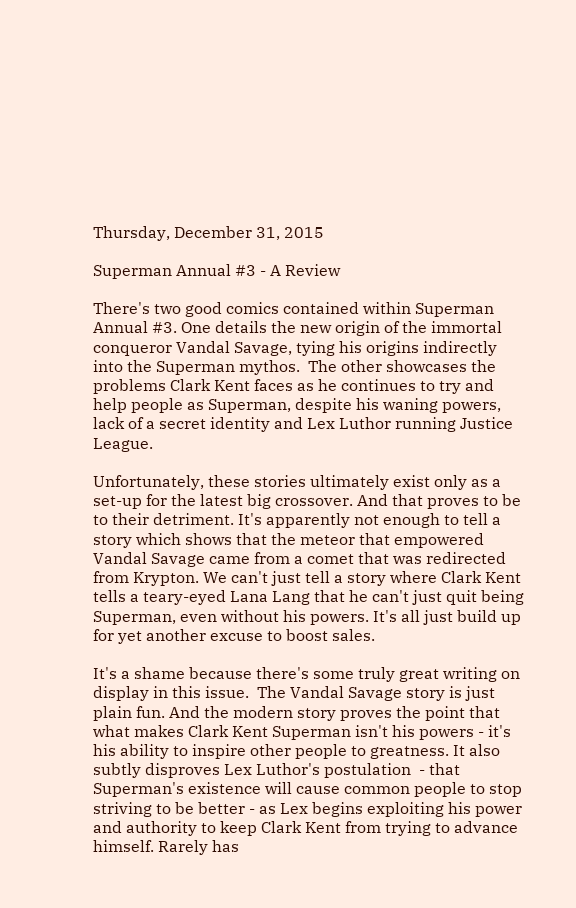Thursday, December 31, 2015

Superman Annual #3 - A Review

There's two good comics contained within Superman Annual #3. One details the new origin of the immortal conqueror Vandal Savage, tying his origins indirectly into the Superman mythos.  The other showcases the problems Clark Kent faces as he continues to try and help people as Superman, despite his waning powers, lack of a secret identity and Lex Luthor running Justice League.

Unfortunately, these stories ultimately exist only as a set-up for the latest big crossover. And that proves to be to their detriment. It's apparently not enough to tell a story which shows that the meteor that empowered Vandal Savage came from a comet that was redirected from Krypton. We can't just tell a story where Clark Kent tells a teary-eyed Lana Lang that he can't just quit being Superman, even without his powers. It's all just build up for yet another excuse to boost sales.

It's a shame because there's some truly great writing on display in this issue.  The Vandal Savage story is just plain fun. And the modern story proves the point that what makes Clark Kent Superman isn't his powers - it's his ability to inspire other people to greatness. It also subtly disproves Lex Luthor's postulation  - that Superman's existence will cause common people to stop striving to be better - as Lex begins exploiting his power and authority to keep Clark Kent from trying to advance himself. Rarely has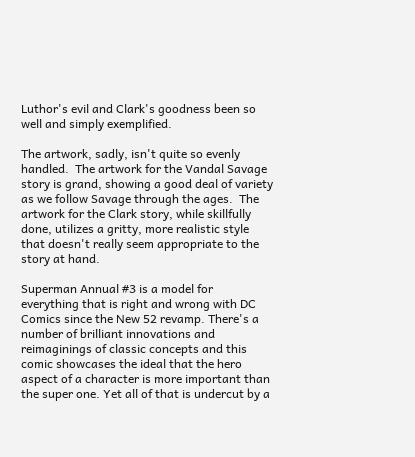Luthor's evil and Clark's goodness been so well and simply exemplified.

The artwork, sadly, isn't quite so evenly handled.  The artwork for the Vandal Savage story is grand, showing a good deal of variety as we follow Savage through the ages.  The artwork for the Clark story, while skillfully done, utilizes a gritty, more realistic style that doesn't really seem appropriate to the story at hand.

Superman Annual #3 is a model for everything that is right and wrong with DC Comics since the New 52 revamp. There's a number of brilliant innovations and reimaginings of classic concepts and this comic showcases the ideal that the hero aspect of a character is more important than the super one. Yet all of that is undercut by a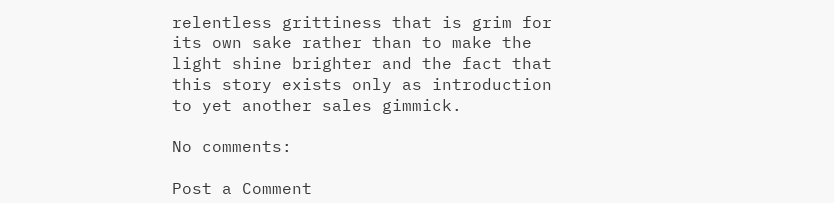relentless grittiness that is grim for its own sake rather than to make the light shine brighter and the fact that this story exists only as introduction to yet another sales gimmick.

No comments:

Post a Comment